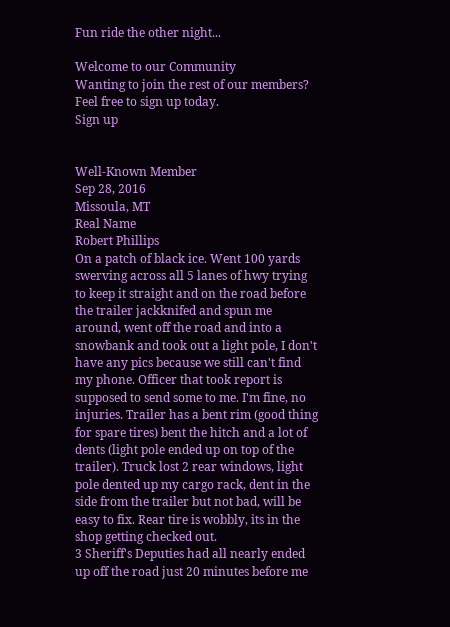Fun ride the other night...

Welcome to our Community
Wanting to join the rest of our members? Feel free to sign up today.
Sign up


Well-Known Member
Sep 28, 2016
Missoula, MT
Real Name
Robert Phillips
On a patch of black ice. Went 100 yards swerving across all 5 lanes of hwy trying to keep it straight and on the road before the trailer jackknifed and spun me around, went off the road and into a snowbank and took out a light pole, I don't have any pics because we still can't find my phone. Officer that took report is supposed to send some to me. I'm fine, no injuries. Trailer has a bent rim (good thing for spare tires) bent the hitch and a lot of dents (light pole ended up on top of the trailer). Truck lost 2 rear windows, light pole dented up my cargo rack, dent in the side from the trailer but not bad, will be easy to fix. Rear tire is wobbly, its in the shop getting checked out.
3 Sheriff's Deputies had all nearly ended up off the road just 20 minutes before me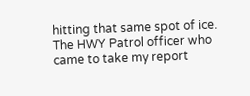hitting that same spot of ice. The HWY Patrol officer who came to take my report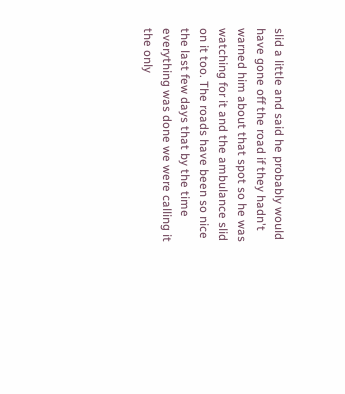slid a little and said he probably would have gone off the road if they hadn't warned him about that spot so he was watching for it and the ambulance slid on it too. The roads have been so nice the last few days that by the time everything was done we were calling it the only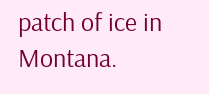patch of ice in Montana.